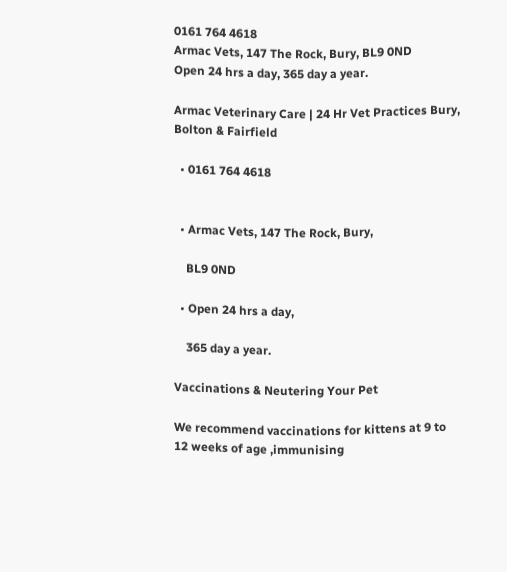0161 764 4618
Armac Vets, 147 The Rock, Bury, BL9 0ND
Open 24 hrs a day, 365 day a year.

Armac Veterinary Care | 24 Hr Vet Practices Bury, Bolton & Fairfield

  • 0161 764 4618


  • Armac Vets, 147 The Rock, Bury,

    BL9 0ND

  • Open 24 hrs a day,

    365 day a year.

Vaccinations & Neutering Your Pet

We recommend vaccinations for kittens at 9 to 12 weeks of age ,immunising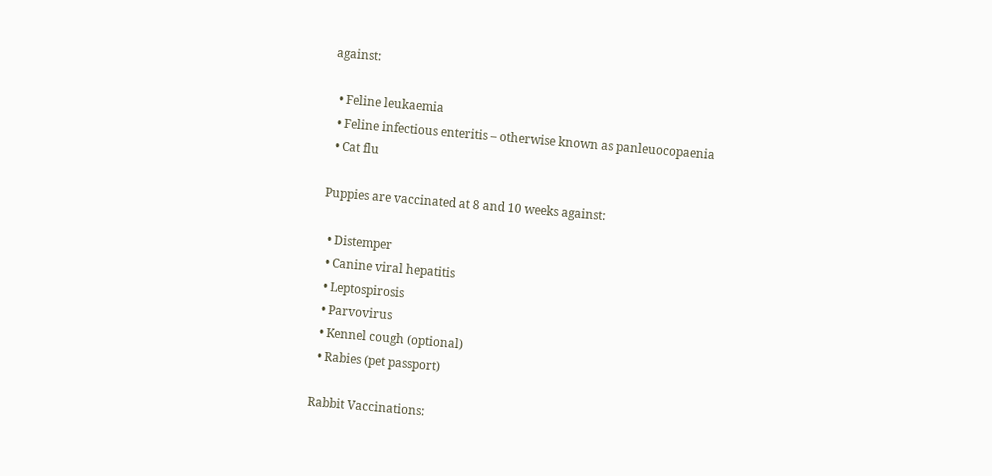against:

  • Feline leukaemia
  • Feline infectious enteritis – otherwise known as panleuocopaenia
  • Cat flu

Puppies are vaccinated at 8 and 10 weeks against:

  • Distemper
  • Canine viral hepatitis
  • Leptospirosis
  • Parvovirus
  • Kennel cough (optional)
  • Rabies (pet passport)

Rabbit Vaccinations: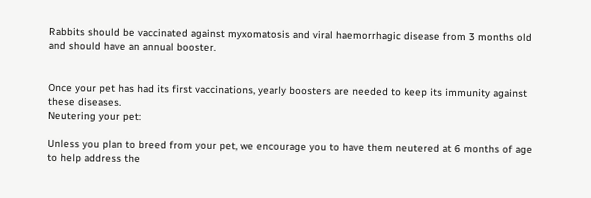Rabbits should be vaccinated against myxomatosis and viral haemorrhagic disease from 3 months old and should have an annual booster.


Once your pet has had its first vaccinations, yearly boosters are needed to keep its immunity against these diseases.
Neutering your pet:

Unless you plan to breed from your pet, we encourage you to have them neutered at 6 months of age to help address the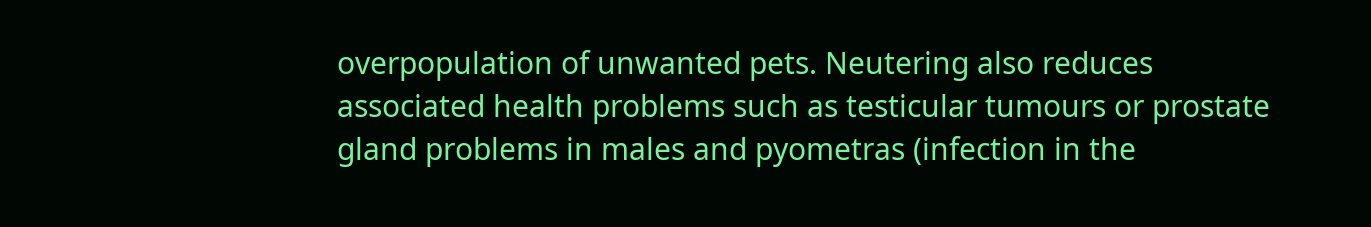overpopulation of unwanted pets. Neutering also reduces associated health problems such as testicular tumours or prostate gland problems in males and pyometras (infection in the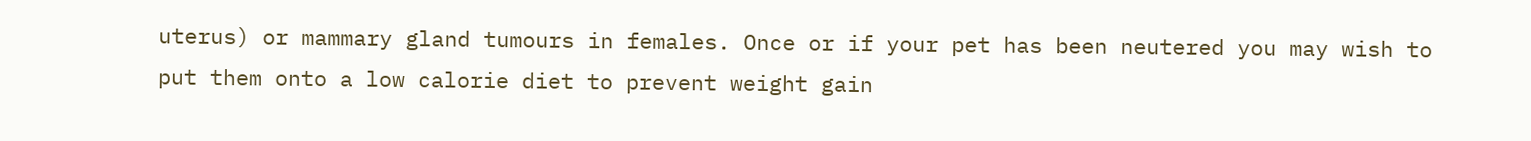uterus) or mammary gland tumours in females. Once or if your pet has been neutered you may wish to put them onto a low calorie diet to prevent weight gain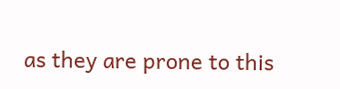as they are prone to this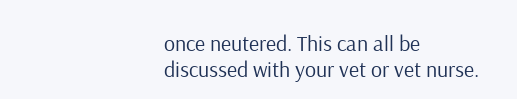once neutered. This can all be discussed with your vet or vet nurse.